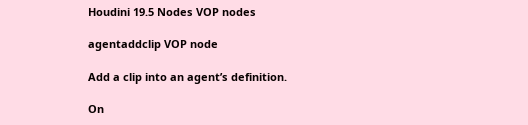Houdini 19.5 Nodes VOP nodes

agentaddclip VOP node

Add a clip into an agent’s definition.

On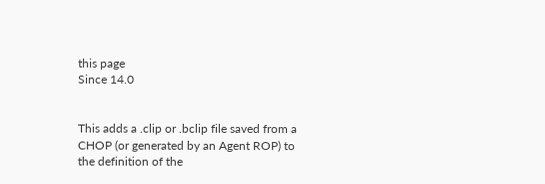this page
Since 14.0


This adds a .clip or .bclip file saved from a CHOP (or generated by an Agent ROP) to the definition of the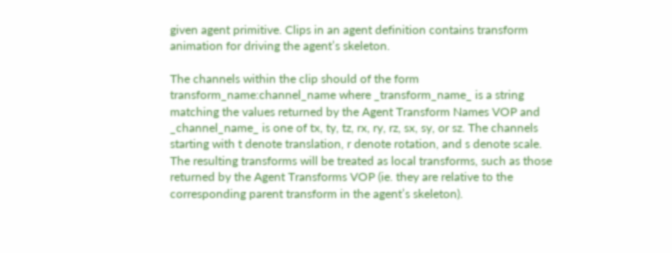given agent primitive. Clips in an agent definition contains transform animation for driving the agent’s skeleton.

The channels within the clip should of the form transform_name:channel_name where _transform_name_ is a string matching the values returned by the Agent Transform Names VOP and _channel_name_ is one of tx, ty, tz, rx, ry, rz, sx, sy, or sz. The channels starting with t denote translation, r denote rotation, and s denote scale. The resulting transforms will be treated as local transforms, such as those returned by the Agent Transforms VOP (ie. they are relative to the corresponding parent transform in the agent’s skeleton).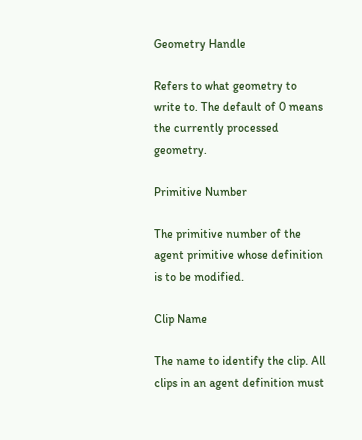Geometry Handle

Refers to what geometry to write to. The default of 0 means the currently processed geometry.

Primitive Number

The primitive number of the agent primitive whose definition is to be modified.

Clip Name

The name to identify the clip. All clips in an agent definition must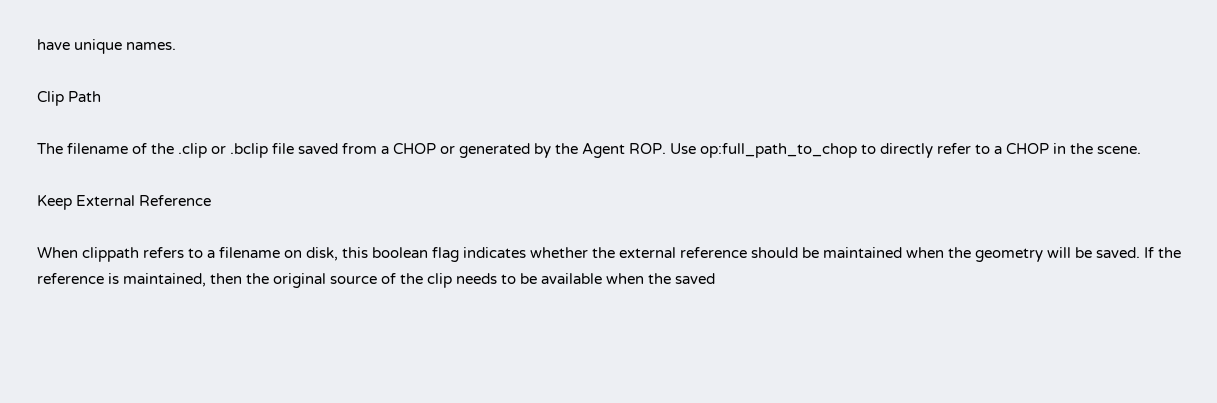have unique names.

Clip Path

The filename of the .clip or .bclip file saved from a CHOP or generated by the Agent ROP. Use op:full_path_to_chop to directly refer to a CHOP in the scene.

Keep External Reference

When clippath refers to a filename on disk, this boolean flag indicates whether the external reference should be maintained when the geometry will be saved. If the reference is maintained, then the original source of the clip needs to be available when the saved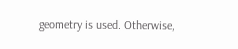geometry is used. Otherwise,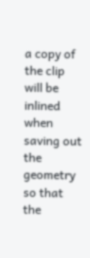a copy of the clip will be inlined when saving out the geometry so that the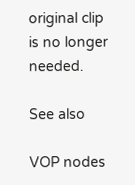original clip is no longer needed.

See also

VOP nodes